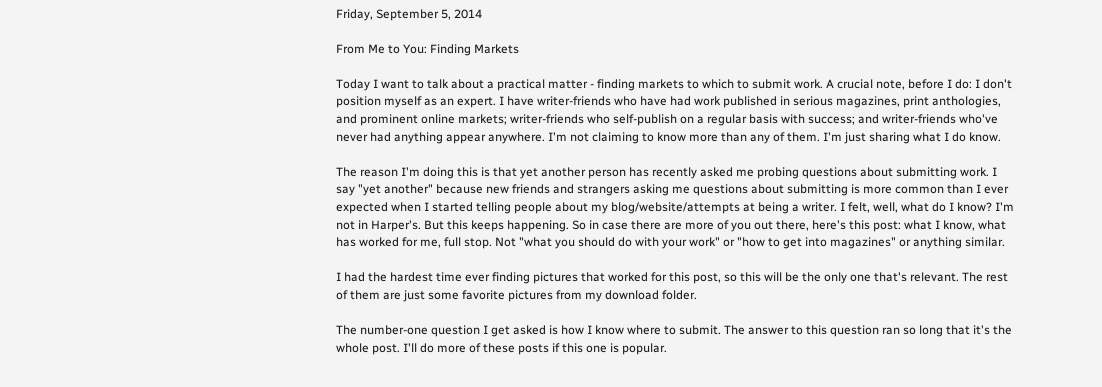Friday, September 5, 2014

From Me to You: Finding Markets

Today I want to talk about a practical matter - finding markets to which to submit work. A crucial note, before I do: I don't position myself as an expert. I have writer-friends who have had work published in serious magazines, print anthologies, and prominent online markets; writer-friends who self-publish on a regular basis with success; and writer-friends who've never had anything appear anywhere. I'm not claiming to know more than any of them. I'm just sharing what I do know.

The reason I'm doing this is that yet another person has recently asked me probing questions about submitting work. I say "yet another" because new friends and strangers asking me questions about submitting is more common than I ever expected when I started telling people about my blog/website/attempts at being a writer. I felt, well, what do I know? I'm not in Harper's. But this keeps happening. So in case there are more of you out there, here's this post: what I know, what has worked for me, full stop. Not "what you should do with your work" or "how to get into magazines" or anything similar.

I had the hardest time ever finding pictures that worked for this post, so this will be the only one that's relevant. The rest of them are just some favorite pictures from my download folder.

The number-one question I get asked is how I know where to submit. The answer to this question ran so long that it's the whole post. I'll do more of these posts if this one is popular.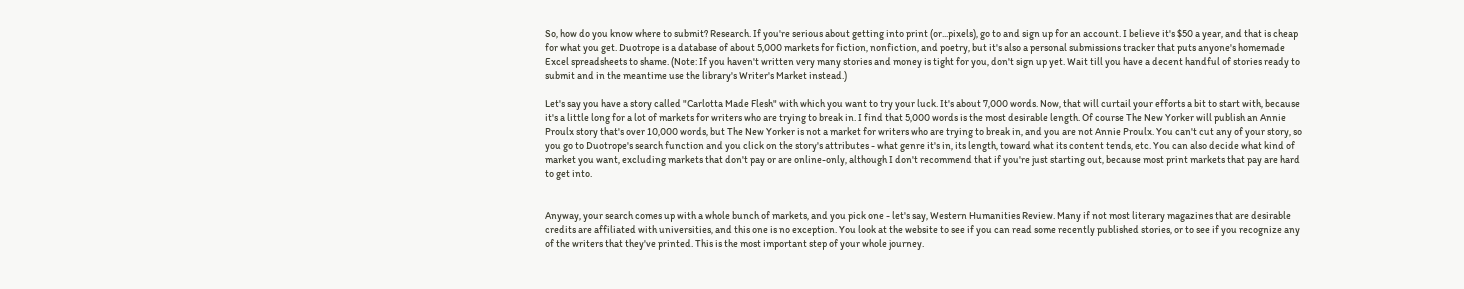So, how do you know where to submit? Research. If you're serious about getting into print (or...pixels), go to and sign up for an account. I believe it's $50 a year, and that is cheap for what you get. Duotrope is a database of about 5,000 markets for fiction, nonfiction, and poetry, but it's also a personal submissions tracker that puts anyone's homemade Excel spreadsheets to shame. (Note: If you haven't written very many stories and money is tight for you, don't sign up yet. Wait till you have a decent handful of stories ready to submit and in the meantime use the library's Writer's Market instead.)

Let's say you have a story called "Carlotta Made Flesh" with which you want to try your luck. It's about 7,000 words. Now, that will curtail your efforts a bit to start with, because it's a little long for a lot of markets for writers who are trying to break in. I find that 5,000 words is the most desirable length. Of course The New Yorker will publish an Annie Proulx story that's over 10,000 words, but The New Yorker is not a market for writers who are trying to break in, and you are not Annie Proulx. You can't cut any of your story, so you go to Duotrope's search function and you click on the story's attributes - what genre it's in, its length, toward what its content tends, etc. You can also decide what kind of market you want, excluding markets that don't pay or are online-only, although I don't recommend that if you're just starting out, because most print markets that pay are hard to get into.


Anyway, your search comes up with a whole bunch of markets, and you pick one - let's say, Western Humanities Review. Many if not most literary magazines that are desirable credits are affiliated with universities, and this one is no exception. You look at the website to see if you can read some recently published stories, or to see if you recognize any of the writers that they've printed. This is the most important step of your whole journey.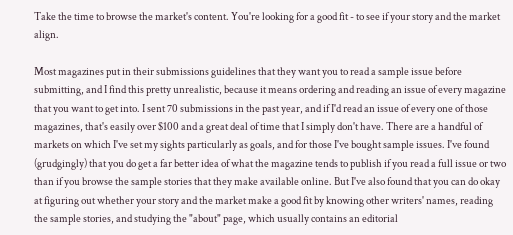Take the time to browse the market's content. You're looking for a good fit - to see if your story and the market align.

Most magazines put in their submissions guidelines that they want you to read a sample issue before submitting, and I find this pretty unrealistic, because it means ordering and reading an issue of every magazine that you want to get into. I sent 70 submissions in the past year, and if I'd read an issue of every one of those magazines, that's easily over $100 and a great deal of time that I simply don't have. There are a handful of markets on which I've set my sights particularly as goals, and for those I've bought sample issues. I've found (grudgingly) that you do get a far better idea of what the magazine tends to publish if you read a full issue or two than if you browse the sample stories that they make available online. But I've also found that you can do okay at figuring out whether your story and the market make a good fit by knowing other writers' names, reading the sample stories, and studying the "about" page, which usually contains an editorial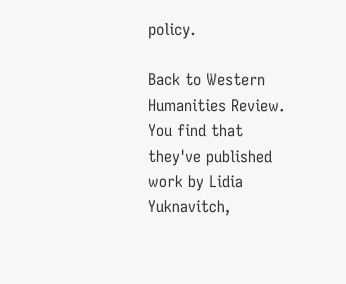policy.

Back to Western Humanities Review. You find that they've published work by Lidia Yuknavitch,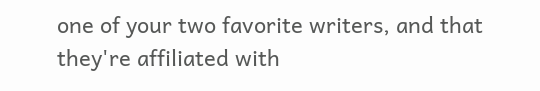one of your two favorite writers, and that they're affiliated with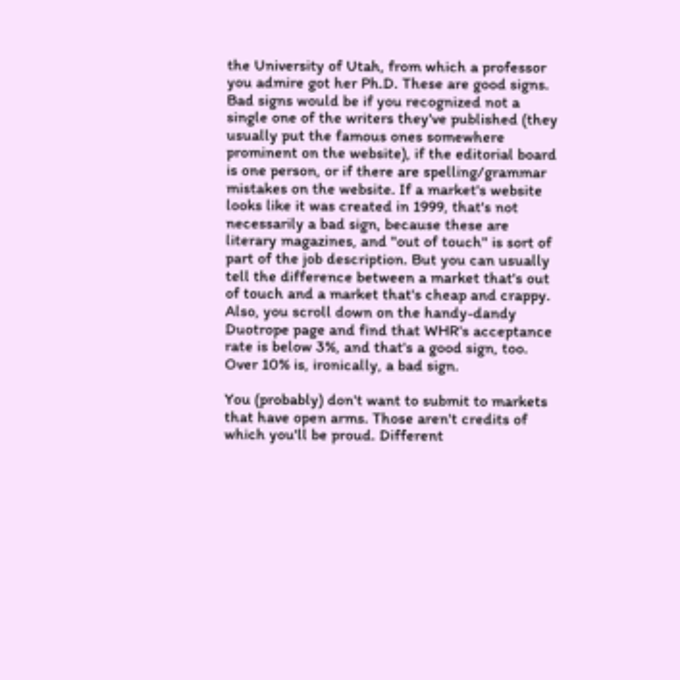the University of Utah, from which a professor you admire got her Ph.D. These are good signs. Bad signs would be if you recognized not a single one of the writers they've published (they usually put the famous ones somewhere prominent on the website), if the editorial board is one person, or if there are spelling/grammar mistakes on the website. If a market's website looks like it was created in 1999, that's not necessarily a bad sign, because these are literary magazines, and "out of touch" is sort of part of the job description. But you can usually tell the difference between a market that's out of touch and a market that's cheap and crappy. Also, you scroll down on the handy-dandy Duotrope page and find that WHR's acceptance rate is below 3%, and that's a good sign, too. Over 10% is, ironically, a bad sign.

You (probably) don't want to submit to markets that have open arms. Those aren't credits of which you'll be proud. Different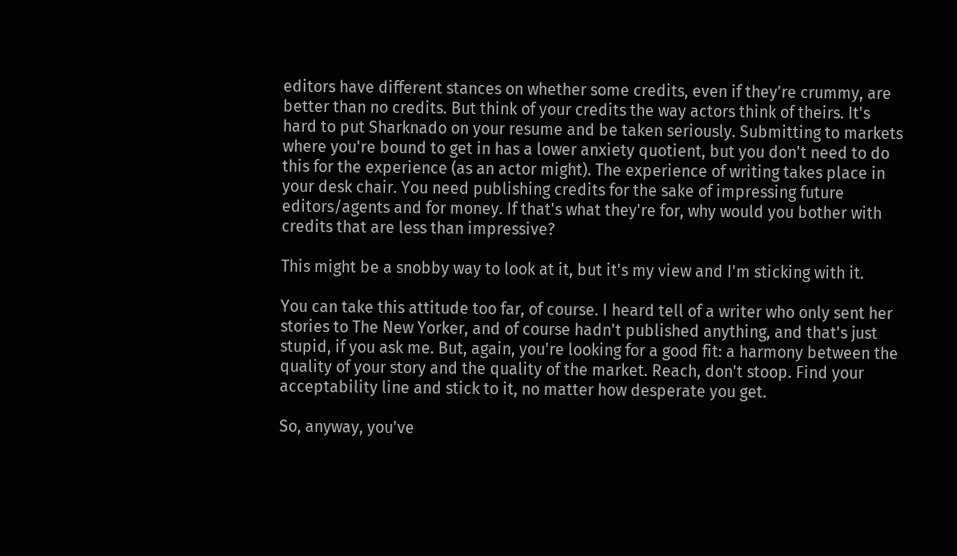editors have different stances on whether some credits, even if they're crummy, are better than no credits. But think of your credits the way actors think of theirs. It's hard to put Sharknado on your resume and be taken seriously. Submitting to markets where you're bound to get in has a lower anxiety quotient, but you don't need to do this for the experience (as an actor might). The experience of writing takes place in your desk chair. You need publishing credits for the sake of impressing future editors/agents and for money. If that's what they're for, why would you bother with credits that are less than impressive?

This might be a snobby way to look at it, but it's my view and I'm sticking with it.

You can take this attitude too far, of course. I heard tell of a writer who only sent her stories to The New Yorker, and of course hadn't published anything, and that's just stupid, if you ask me. But, again, you're looking for a good fit: a harmony between the quality of your story and the quality of the market. Reach, don't stoop. Find your acceptability line and stick to it, no matter how desperate you get.

So, anyway, you've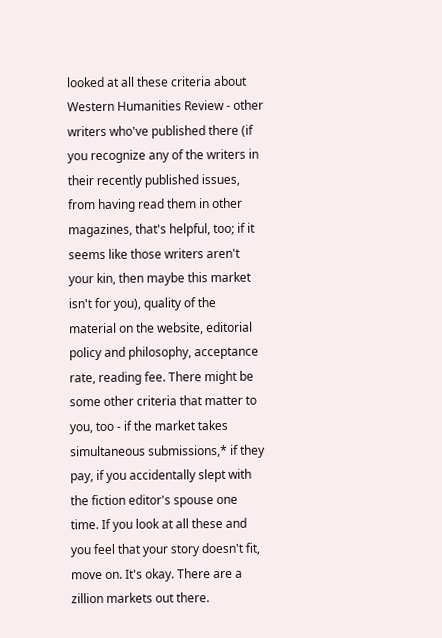looked at all these criteria about Western Humanities Review - other writers who've published there (if you recognize any of the writers in their recently published issues, from having read them in other magazines, that's helpful, too; if it seems like those writers aren't your kin, then maybe this market isn't for you), quality of the material on the website, editorial policy and philosophy, acceptance rate, reading fee. There might be some other criteria that matter to you, too - if the market takes simultaneous submissions,* if they pay, if you accidentally slept with the fiction editor's spouse one time. If you look at all these and you feel that your story doesn't fit, move on. It's okay. There are a zillion markets out there.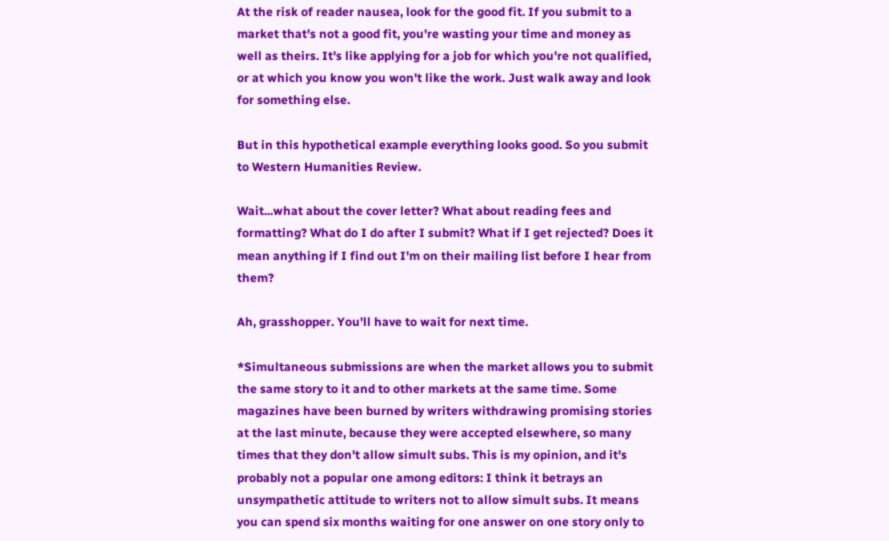At the risk of reader nausea, look for the good fit. If you submit to a market that's not a good fit, you're wasting your time and money as well as theirs. It's like applying for a job for which you're not qualified, or at which you know you won't like the work. Just walk away and look for something else.

But in this hypothetical example everything looks good. So you submit to Western Humanities Review.

Wait...what about the cover letter? What about reading fees and formatting? What do I do after I submit? What if I get rejected? Does it mean anything if I find out I'm on their mailing list before I hear from them?

Ah, grasshopper. You'll have to wait for next time.

*Simultaneous submissions are when the market allows you to submit the same story to it and to other markets at the same time. Some magazines have been burned by writers withdrawing promising stories at the last minute, because they were accepted elsewhere, so many times that they don't allow simult subs. This is my opinion, and it's probably not a popular one among editors: I think it betrays an unsympathetic attitude to writers not to allow simult subs. It means you can spend six months waiting for one answer on one story only to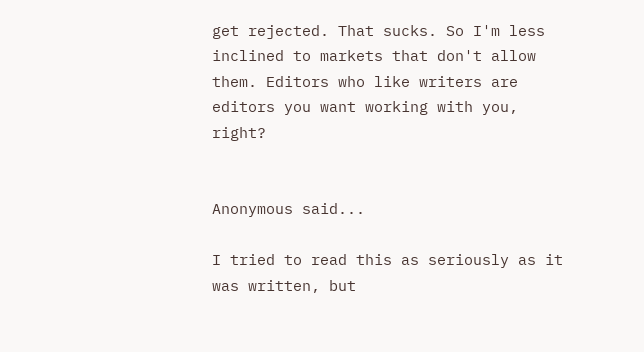get rejected. That sucks. So I'm less inclined to markets that don't allow them. Editors who like writers are editors you want working with you, right?


Anonymous said...

I tried to read this as seriously as it was written, but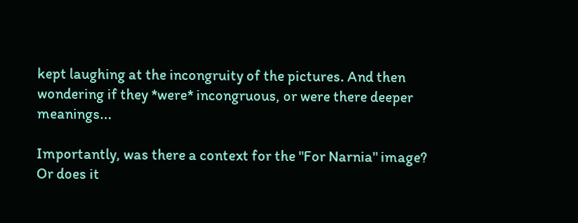kept laughing at the incongruity of the pictures. And then wondering if they *were* incongruous, or were there deeper meanings...

Importantly, was there a context for the "For Narnia" image? Or does it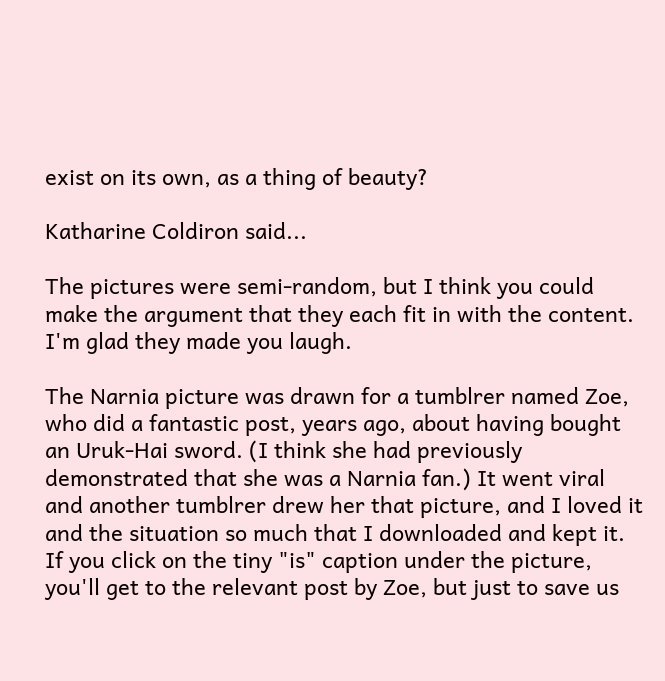exist on its own, as a thing of beauty?

Katharine Coldiron said...

The pictures were semi-random, but I think you could make the argument that they each fit in with the content. I'm glad they made you laugh.

The Narnia picture was drawn for a tumblrer named Zoe, who did a fantastic post, years ago, about having bought an Uruk-Hai sword. (I think she had previously demonstrated that she was a Narnia fan.) It went viral and another tumblrer drew her that picture, and I loved it and the situation so much that I downloaded and kept it. If you click on the tiny "is" caption under the picture, you'll get to the relevant post by Zoe, but just to save us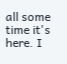all some time it's here. I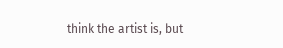think the artist is, but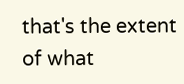that's the extent of what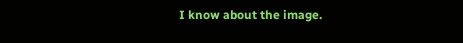I know about the image.